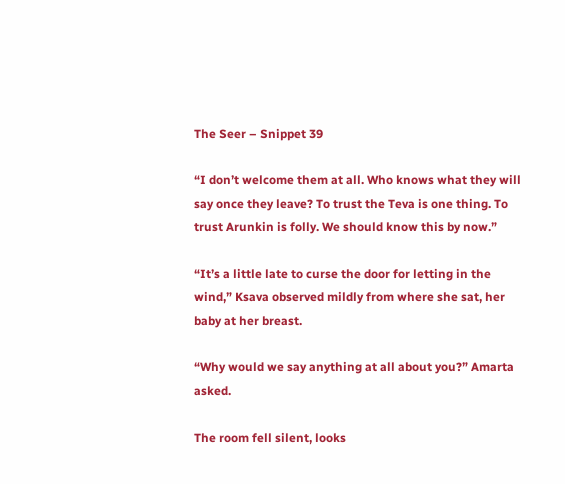The Seer – Snippet 39

“I don’t welcome them at all. Who knows what they will say once they leave? To trust the Teva is one thing. To trust Arunkin is folly. We should know this by now.”

“It’s a little late to curse the door for letting in the wind,” Ksava observed mildly from where she sat, her baby at her breast.

“Why would we say anything at all about you?” Amarta asked.

The room fell silent, looks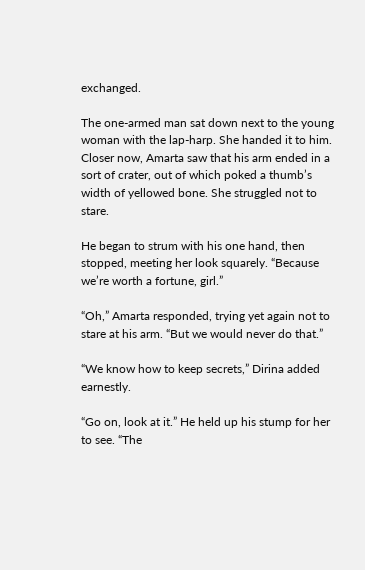exchanged.

The one-armed man sat down next to the young woman with the lap-harp. She handed it to him. Closer now, Amarta saw that his arm ended in a sort of crater, out of which poked a thumb’s width of yellowed bone. She struggled not to stare.

He began to strum with his one hand, then stopped, meeting her look squarely. “Because we’re worth a fortune, girl.”

“Oh,” Amarta responded, trying yet again not to stare at his arm. “But we would never do that.”

“We know how to keep secrets,” Dirina added earnestly.

“Go on, look at it.” He held up his stump for her to see. “The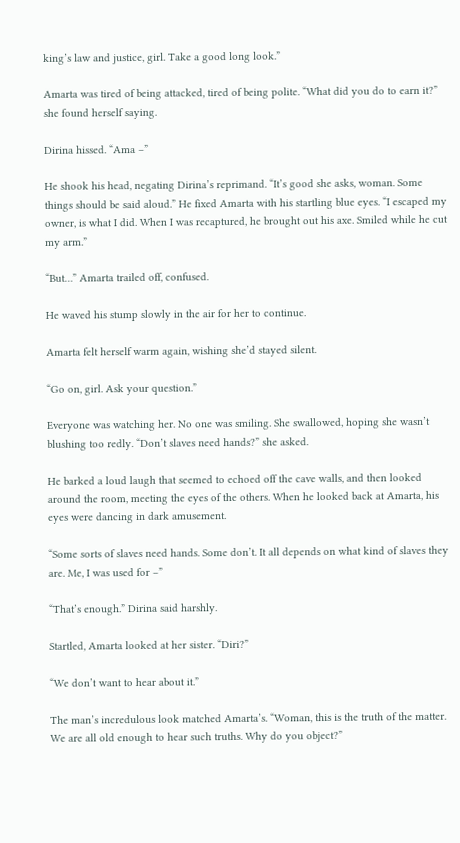king’s law and justice, girl. Take a good long look.”

Amarta was tired of being attacked, tired of being polite. “What did you do to earn it?” she found herself saying.

Dirina hissed. “Ama –”

He shook his head, negating Dirina’s reprimand. “It’s good she asks, woman. Some things should be said aloud.” He fixed Amarta with his startling blue eyes. “I escaped my owner, is what I did. When I was recaptured, he brought out his axe. Smiled while he cut my arm.”

“But…” Amarta trailed off, confused.

He waved his stump slowly in the air for her to continue.

Amarta felt herself warm again, wishing she’d stayed silent.

“Go on, girl. Ask your question.”

Everyone was watching her. No one was smiling. She swallowed, hoping she wasn’t blushing too redly. “Don’t slaves need hands?” she asked.

He barked a loud laugh that seemed to echoed off the cave walls, and then looked around the room, meeting the eyes of the others. When he looked back at Amarta, his eyes were dancing in dark amusement.

“Some sorts of slaves need hands. Some don’t. It all depends on what kind of slaves they are. Me, I was used for –”

“That’s enough.” Dirina said harshly.

Startled, Amarta looked at her sister. “Diri?”

“We don’t want to hear about it.”

The man’s incredulous look matched Amarta’s. “Woman, this is the truth of the matter. We are all old enough to hear such truths. Why do you object?”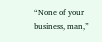“None of your business, man,”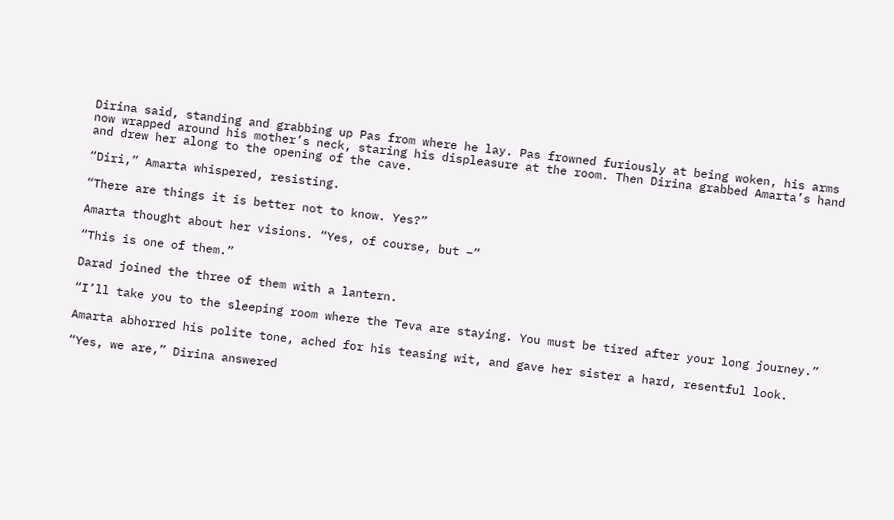Dirina said, standing and grabbing up Pas from where he lay. Pas frowned furiously at being woken, his arms now wrapped around his mother’s neck, staring his displeasure at the room. Then Dirina grabbed Amarta’s hand and drew her along to the opening of the cave.

“Diri,” Amarta whispered, resisting.

“There are things it is better not to know. Yes?”

Amarta thought about her visions. “Yes, of course, but –”

“This is one of them.”

Darad joined the three of them with a lantern.

“I’ll take you to the sleeping room where the Teva are staying. You must be tired after your long journey.”

Amarta abhorred his polite tone, ached for his teasing wit, and gave her sister a hard, resentful look.

“Yes, we are,” Dirina answered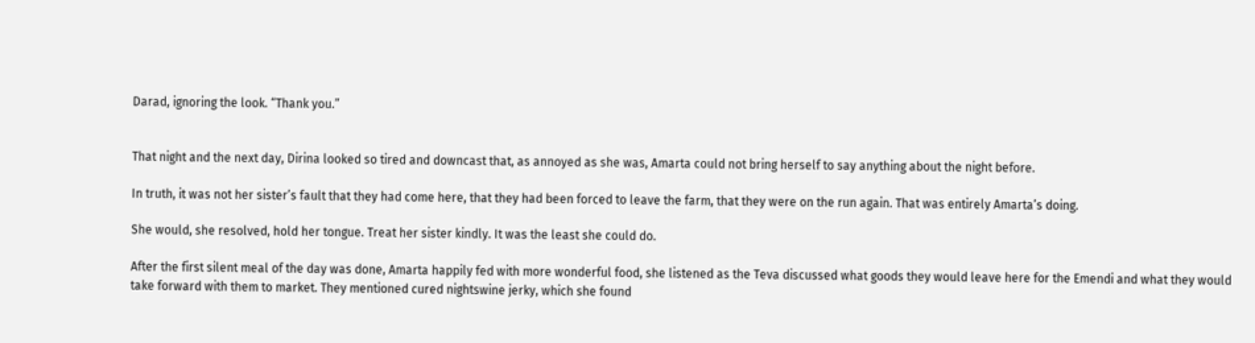Darad, ignoring the look. “Thank you.”


That night and the next day, Dirina looked so tired and downcast that, as annoyed as she was, Amarta could not bring herself to say anything about the night before.

In truth, it was not her sister’s fault that they had come here, that they had been forced to leave the farm, that they were on the run again. That was entirely Amarta’s doing.

She would, she resolved, hold her tongue. Treat her sister kindly. It was the least she could do.

After the first silent meal of the day was done, Amarta happily fed with more wonderful food, she listened as the Teva discussed what goods they would leave here for the Emendi and what they would take forward with them to market. They mentioned cured nightswine jerky, which she found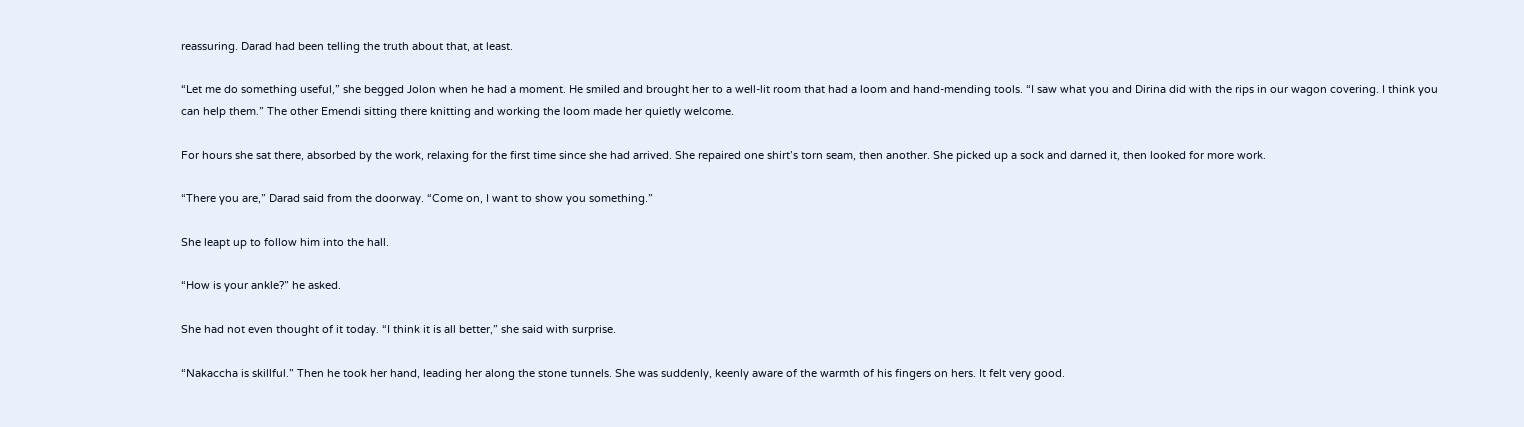reassuring. Darad had been telling the truth about that, at least.

“Let me do something useful,” she begged Jolon when he had a moment. He smiled and brought her to a well-lit room that had a loom and hand-mending tools. “I saw what you and Dirina did with the rips in our wagon covering. I think you can help them.” The other Emendi sitting there knitting and working the loom made her quietly welcome.

For hours she sat there, absorbed by the work, relaxing for the first time since she had arrived. She repaired one shirt’s torn seam, then another. She picked up a sock and darned it, then looked for more work.

“There you are,” Darad said from the doorway. “Come on, I want to show you something.”

She leapt up to follow him into the hall.

“How is your ankle?” he asked.

She had not even thought of it today. “I think it is all better,” she said with surprise.

“Nakaccha is skillful.” Then he took her hand, leading her along the stone tunnels. She was suddenly, keenly aware of the warmth of his fingers on hers. It felt very good.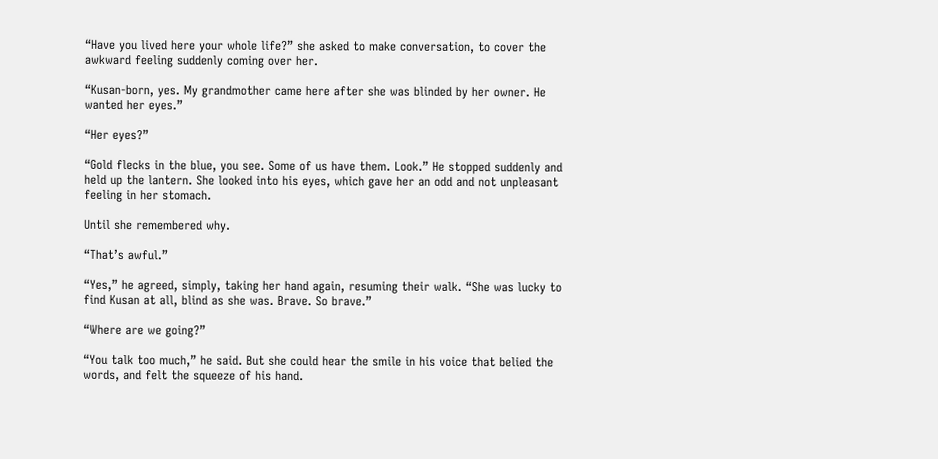“Have you lived here your whole life?” she asked to make conversation, to cover the awkward feeling suddenly coming over her.

“Kusan-born, yes. My grandmother came here after she was blinded by her owner. He wanted her eyes.”

“Her eyes?”

“Gold flecks in the blue, you see. Some of us have them. Look.” He stopped suddenly and held up the lantern. She looked into his eyes, which gave her an odd and not unpleasant feeling in her stomach.

Until she remembered why.

“That’s awful.”

“Yes,” he agreed, simply, taking her hand again, resuming their walk. “She was lucky to find Kusan at all, blind as she was. Brave. So brave.”

“Where are we going?”

“You talk too much,” he said. But she could hear the smile in his voice that belied the words, and felt the squeeze of his hand.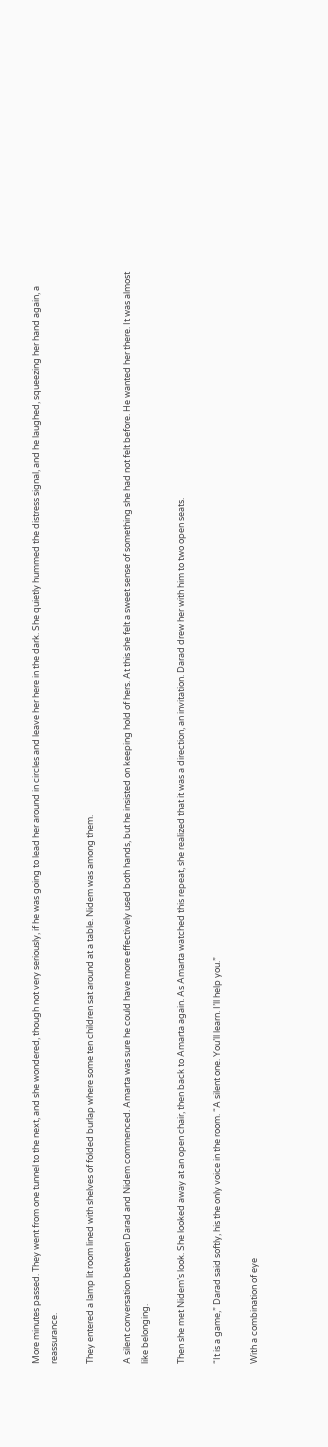More minutes passed. They went from one tunnel to the next, and she wondered, though not very seriously, if he was going to lead her around in circles and leave her here in the dark. She quietly hummed the distress signal, and he laughed, squeezing her hand again, a reassurance.

They entered a lamp lit room lined with shelves of folded burlap where some ten children sat around at a table. Nidem was among them.

A silent conversation between Darad and Nidem commenced. Amarta was sure he could have more effectively used both hands, but he insisted on keeping hold of hers. At this she felt a sweet sense of something she had not felt before. He wanted her there. It was almost like belonging.

Then she met Nidem’s look. She looked away at an open chair, then back to Amarta again. As Amarta watched this repeat, she realized that it was a direction, an invitation. Darad drew her with him to two open seats.

“It is a game,” Darad said softly, his the only voice in the room. “A silent one. You’ll learn. I’ll help you.”

With a combination of eye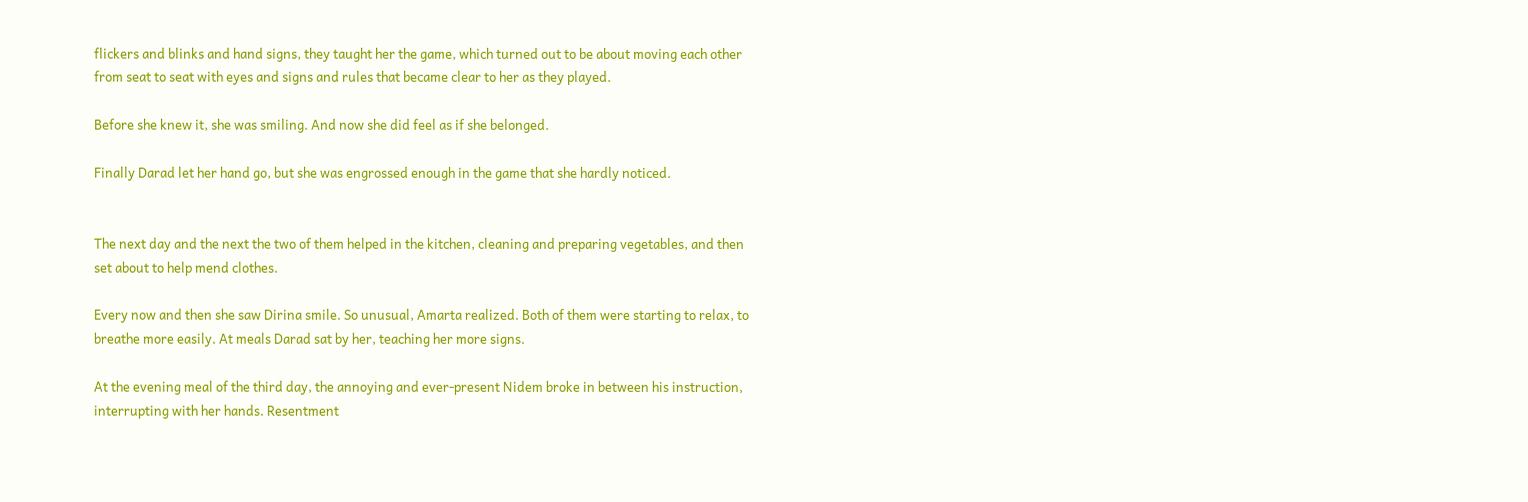flickers and blinks and hand signs, they taught her the game, which turned out to be about moving each other from seat to seat with eyes and signs and rules that became clear to her as they played.

Before she knew it, she was smiling. And now she did feel as if she belonged.

Finally Darad let her hand go, but she was engrossed enough in the game that she hardly noticed.


The next day and the next the two of them helped in the kitchen, cleaning and preparing vegetables, and then set about to help mend clothes.

Every now and then she saw Dirina smile. So unusual, Amarta realized. Both of them were starting to relax, to breathe more easily. At meals Darad sat by her, teaching her more signs.

At the evening meal of the third day, the annoying and ever-present Nidem broke in between his instruction, interrupting with her hands. Resentment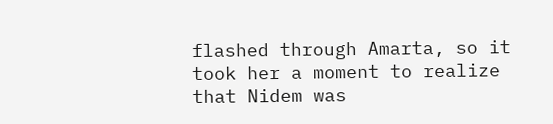flashed through Amarta, so it took her a moment to realize that Nidem was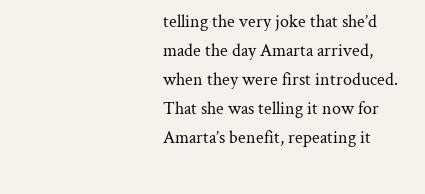telling the very joke that she’d made the day Amarta arrived, when they were first introduced. That she was telling it now for Amarta’s benefit, repeating it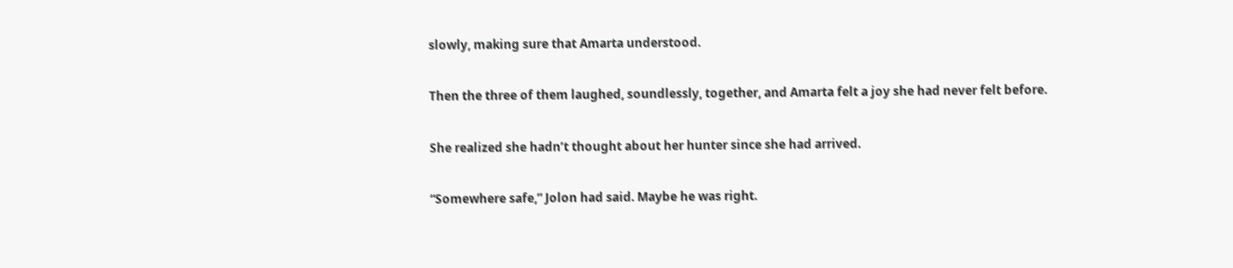slowly, making sure that Amarta understood.

Then the three of them laughed, soundlessly, together, and Amarta felt a joy she had never felt before.

She realized she hadn’t thought about her hunter since she had arrived.

“Somewhere safe,” Jolon had said. Maybe he was right.